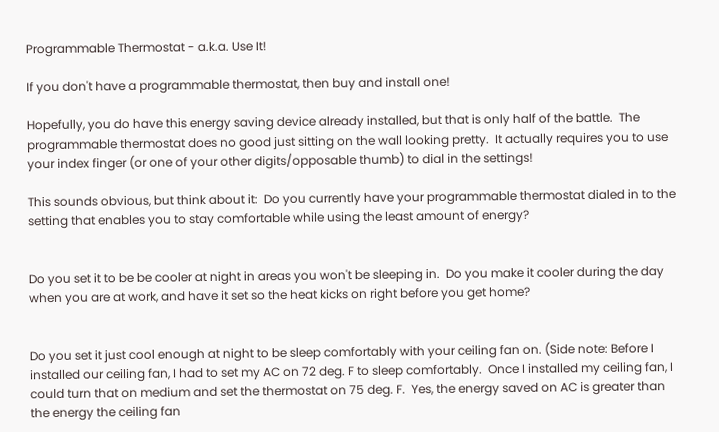Programmable Thermostat - a.k.a. Use It!

If you don't have a programmable thermostat, then buy and install one!

Hopefully, you do have this energy saving device already installed, but that is only half of the battle.  The programmable thermostat does no good just sitting on the wall looking pretty.  It actually requires you to use your index finger (or one of your other digits/opposable thumb) to dial in the settings!

This sounds obvious, but think about it:  Do you currently have your programmable thermostat dialed in to the setting that enables you to stay comfortable while using the least amount of energy?


Do you set it to be be cooler at night in areas you won't be sleeping in.  Do you make it cooler during the day when you are at work, and have it set so the heat kicks on right before you get home?


Do you set it just cool enough at night to be sleep comfortably with your ceiling fan on. (Side note: Before I installed our ceiling fan, I had to set my AC on 72 deg. F to sleep comfortably.  Once I installed my ceiling fan, I could turn that on medium and set the thermostat on 75 deg. F.  Yes, the energy saved on AC is greater than the energy the ceiling fan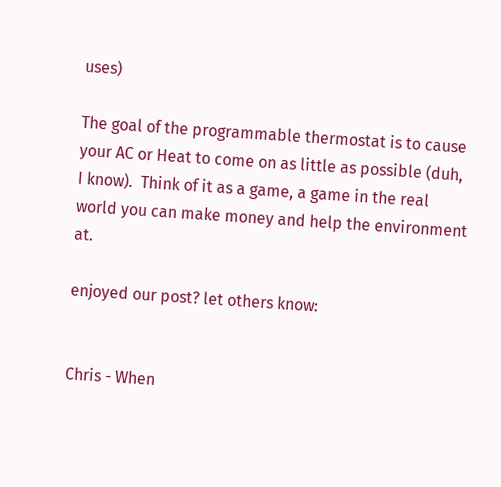uses)

The goal of the programmable thermostat is to cause your AC or Heat to come on as little as possible (duh, I know).  Think of it as a game, a game in the real world you can make money and help the environment at.

enjoyed our post? let others know:


Chris - When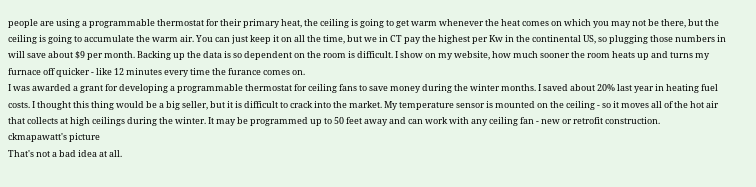people are using a programmable thermostat for their primary heat, the ceiling is going to get warm whenever the heat comes on which you may not be there, but the ceiling is going to accumulate the warm air. You can just keep it on all the time, but we in CT pay the highest per Kw in the continental US, so plugging those numbers in will save about $9 per month. Backing up the data is so dependent on the room is difficult. I show on my website, how much sooner the room heats up and turns my furnace off quicker - like 12 minutes every time the furance comes on.
I was awarded a grant for developing a programmable thermostat for ceiling fans to save money during the winter months. I saved about 20% last year in heating fuel costs. I thought this thing would be a big seller, but it is difficult to crack into the market. My temperature sensor is mounted on the ceiling - so it moves all of the hot air that collects at high ceilings during the winter. It may be programmed up to 50 feet away and can work with any ceiling fan - new or retrofit construction.
ckmapawatt's picture
That's not a bad idea at all.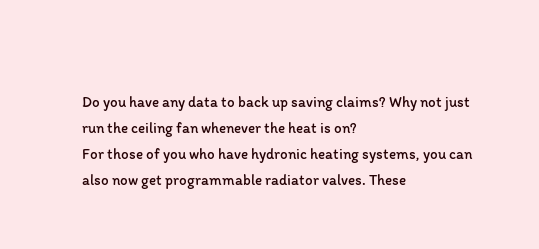Do you have any data to back up saving claims? Why not just run the ceiling fan whenever the heat is on?
For those of you who have hydronic heating systems, you can also now get programmable radiator valves. These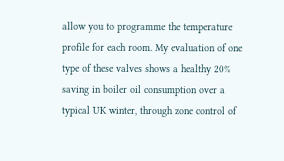allow you to programme the temperature profile for each room. My evaluation of one type of these valves shows a healthy 20% saving in boiler oil consumption over a typical UK winter, through zone control of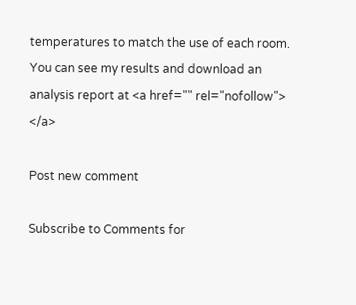temperatures to match the use of each room. You can see my results and download an analysis report at <a href="" rel="nofollow"> </a>

Post new comment

Subscribe to Comments for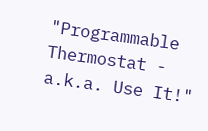"Programmable Thermostat - a.k.a. Use It!"